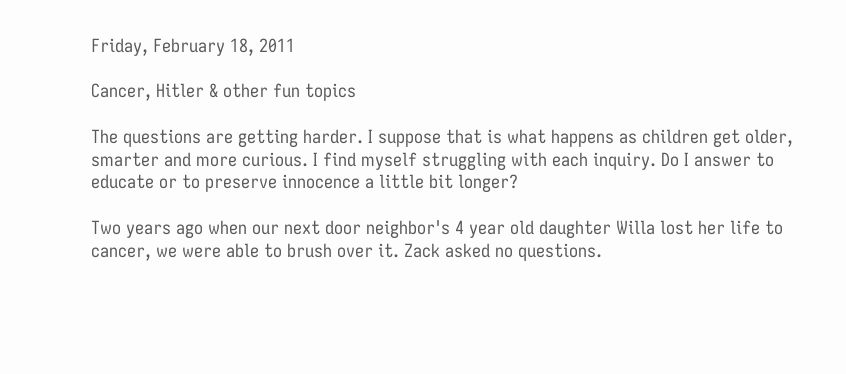Friday, February 18, 2011

Cancer, Hitler & other fun topics

The questions are getting harder. I suppose that is what happens as children get older, smarter and more curious. I find myself struggling with each inquiry. Do I answer to educate or to preserve innocence a little bit longer?

Two years ago when our next door neighbor's 4 year old daughter Willa lost her life to cancer, we were able to brush over it. Zack asked no questions.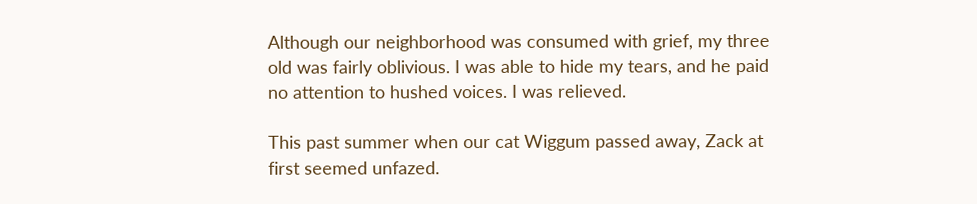Although our neighborhood was consumed with grief, my three old was fairly oblivious. I was able to hide my tears, and he paid no attention to hushed voices. I was relieved.

This past summer when our cat Wiggum passed away, Zack at first seemed unfazed.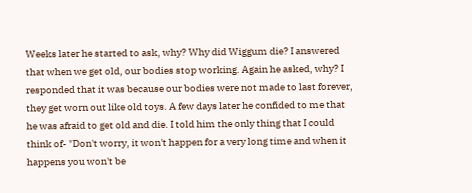Weeks later he started to ask, why? Why did Wiggum die? I answered that when we get old, our bodies stop working. Again he asked, why? I responded that it was because our bodies were not made to last forever, they get worn out like old toys. A few days later he confided to me that he was afraid to get old and die. I told him the only thing that I could think of- "Don't worry, it won't happen for a very long time and when it happens you won't be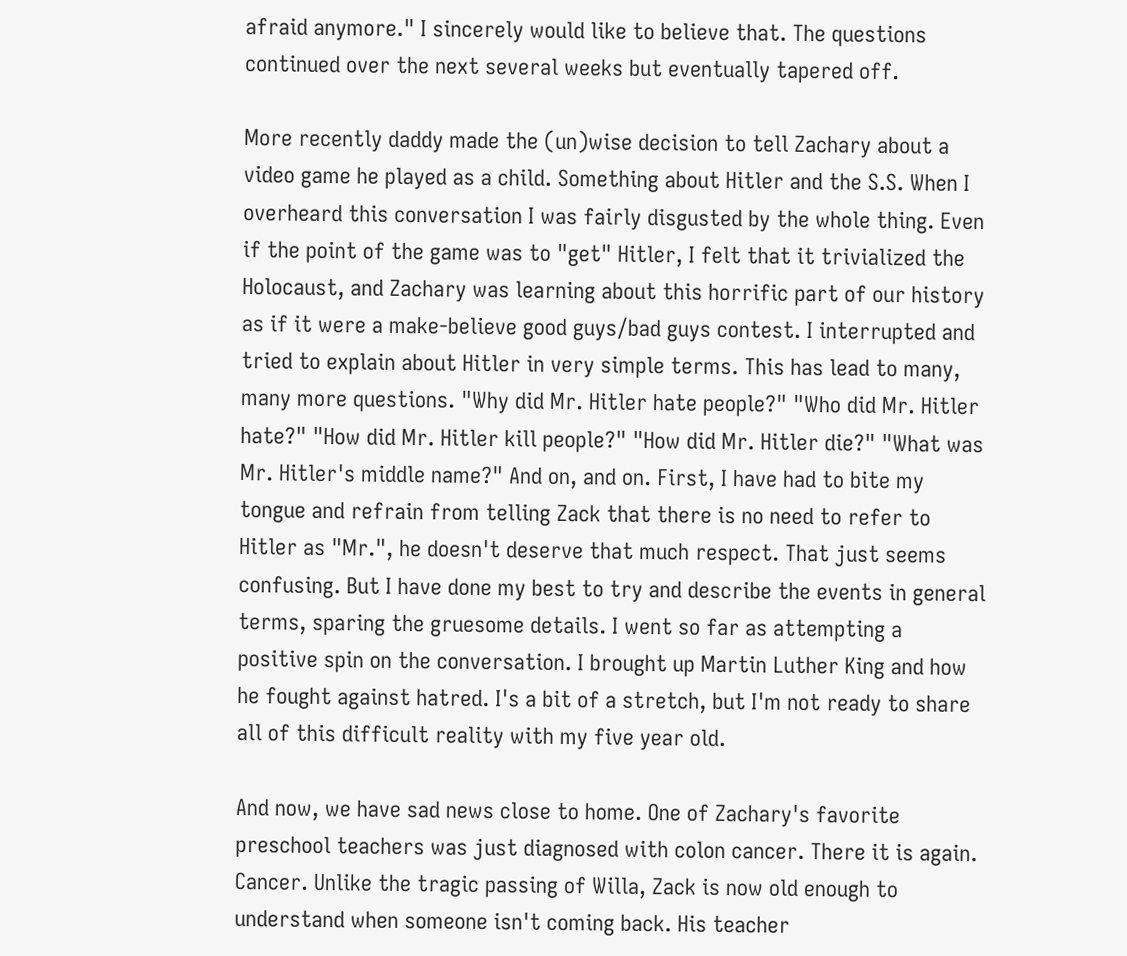afraid anymore." I sincerely would like to believe that. The questions continued over the next several weeks but eventually tapered off.

More recently daddy made the (un)wise decision to tell Zachary about a video game he played as a child. Something about Hitler and the S.S. When I overheard this conversation I was fairly disgusted by the whole thing. Even if the point of the game was to "get" Hitler, I felt that it trivialized the Holocaust, and Zachary was learning about this horrific part of our history as if it were a make-believe good guys/bad guys contest. I interrupted and tried to explain about Hitler in very simple terms. This has lead to many, many more questions. "Why did Mr. Hitler hate people?" "Who did Mr. Hitler hate?" "How did Mr. Hitler kill people?" "How did Mr. Hitler die?" "What was Mr. Hitler's middle name?" And on, and on. First, I have had to bite my tongue and refrain from telling Zack that there is no need to refer to Hitler as "Mr.", he doesn't deserve that much respect. That just seems confusing. But I have done my best to try and describe the events in general terms, sparing the gruesome details. I went so far as attempting a positive spin on the conversation. I brought up Martin Luther King and how he fought against hatred. I's a bit of a stretch, but I'm not ready to share all of this difficult reality with my five year old.

And now, we have sad news close to home. One of Zachary's favorite preschool teachers was just diagnosed with colon cancer. There it is again. Cancer. Unlike the tragic passing of Willa, Zack is now old enough to understand when someone isn't coming back. His teacher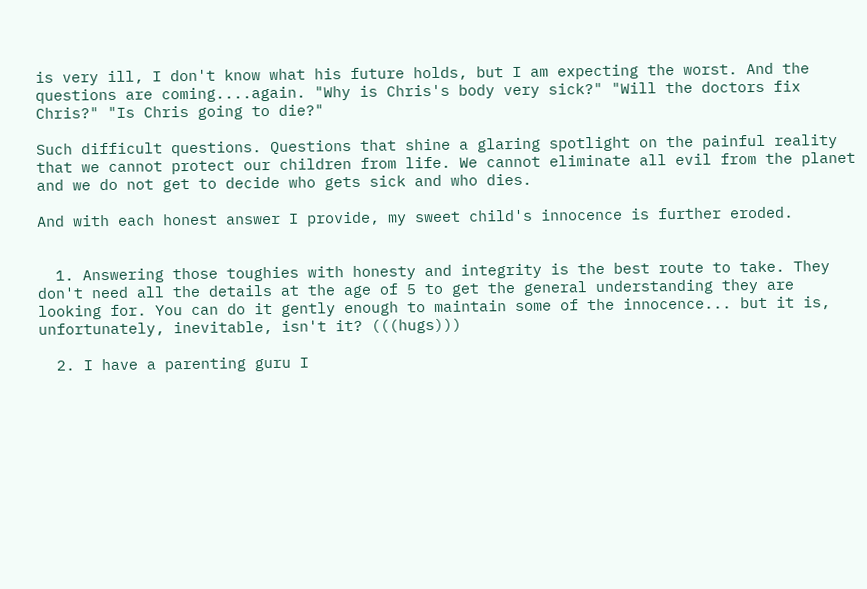is very ill, I don't know what his future holds, but I am expecting the worst. And the questions are coming....again. "Why is Chris's body very sick?" "Will the doctors fix Chris?" "Is Chris going to die?"

Such difficult questions. Questions that shine a glaring spotlight on the painful reality that we cannot protect our children from life. We cannot eliminate all evil from the planet and we do not get to decide who gets sick and who dies.

And with each honest answer I provide, my sweet child's innocence is further eroded.


  1. Answering those toughies with honesty and integrity is the best route to take. They don't need all the details at the age of 5 to get the general understanding they are looking for. You can do it gently enough to maintain some of the innocence... but it is, unfortunately, inevitable, isn't it? (((hugs)))

  2. I have a parenting guru I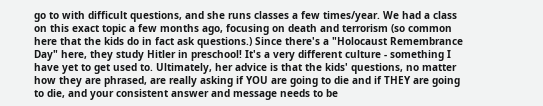go to with difficult questions, and she runs classes a few times/year. We had a class on this exact topic a few months ago, focusing on death and terrorism (so common here that the kids do in fact ask questions.) Since there's a "Holocaust Remembrance Day" here, they study Hitler in preschool! It's a very different culture - something I have yet to get used to. Ultimately, her advice is that the kids' questions, no matter how they are phrased, are really asking if YOU are going to die and if THEY are going to die, and your consistent answer and message needs to be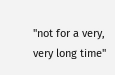"not for a very, very long time"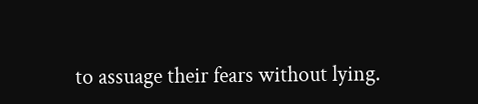to assuage their fears without lying.